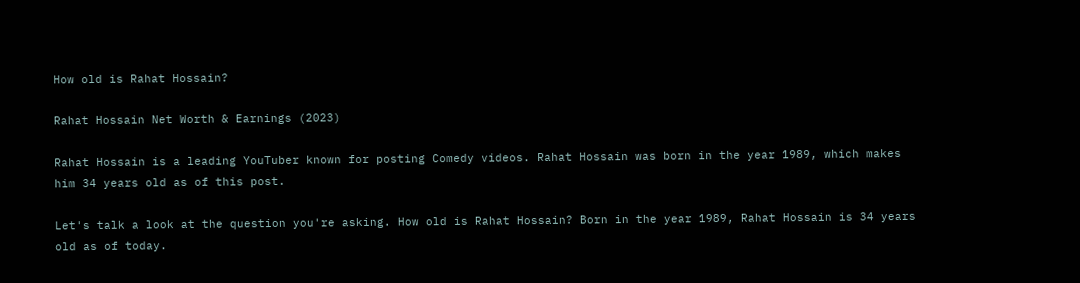How old is Rahat Hossain?

Rahat Hossain Net Worth & Earnings (2023)

Rahat Hossain is a leading YouTuber known for posting Comedy videos. Rahat Hossain was born in the year 1989, which makes him 34 years old as of this post.

Let's talk a look at the question you're asking. How old is Rahat Hossain? Born in the year 1989, Rahat Hossain is 34 years old as of today.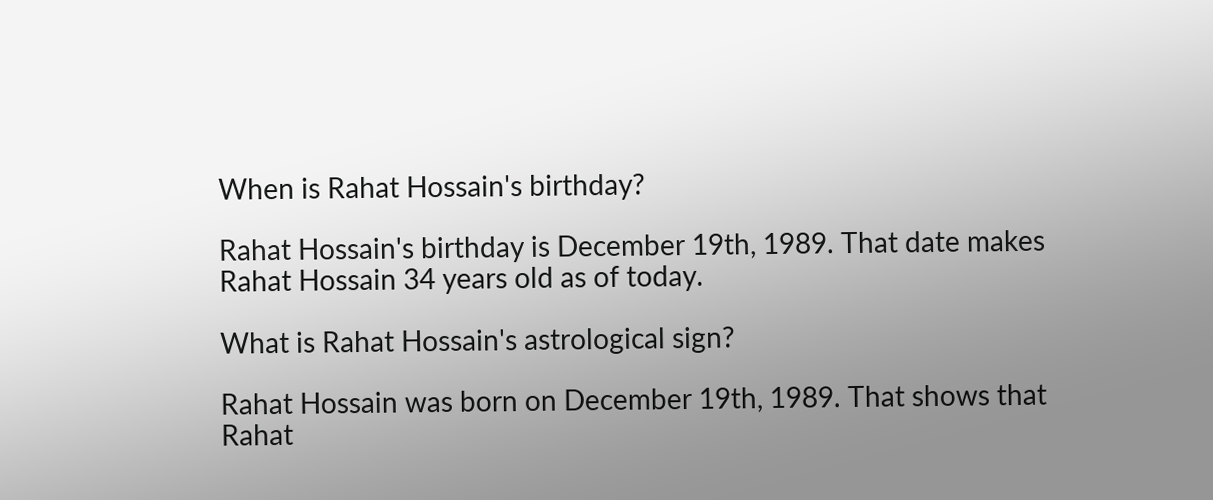When is Rahat Hossain's birthday?

Rahat Hossain's birthday is December 19th, 1989. That date makes Rahat Hossain 34 years old as of today.

What is Rahat Hossain's astrological sign?

Rahat Hossain was born on December 19th, 1989. That shows that Rahat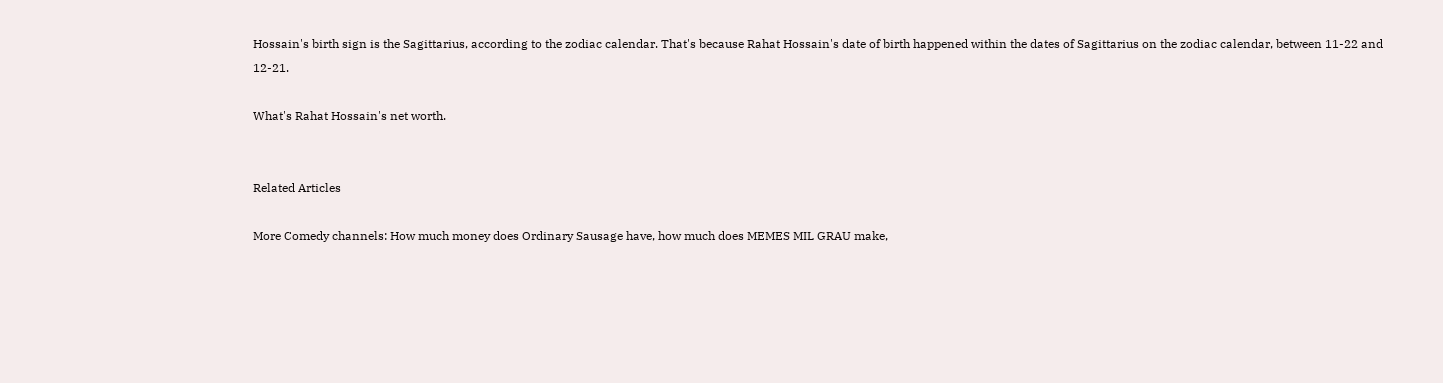Hossain's birth sign is the Sagittarius, according to the zodiac calendar. That's because Rahat Hossain's date of birth happened within the dates of Sagittarius on the zodiac calendar, between 11-22 and 12-21.

What's Rahat Hossain's net worth.


Related Articles

More Comedy channels: How much money does Ordinary Sausage have, how much does MEMES MIL GRAU make,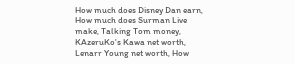How much does Disney Dan earn, How much does Surman Live make, Talking Tom money, KAzeruKo's Kawa net worth, Lenarr Young net worth, How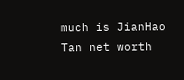much is JianHao Tan net worth